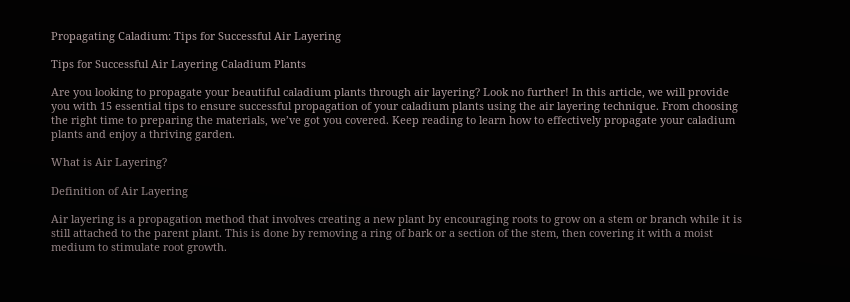Propagating Caladium: Tips for Successful Air Layering

Tips for Successful Air Layering Caladium Plants

Are you looking to propagate your beautiful caladium plants through air layering? Look no further! In this article, we will provide you with 15 essential tips to ensure successful propagation of your caladium plants using the air layering technique. From choosing the right time to preparing the materials, we’ve got you covered. Keep reading to learn how to effectively propagate your caladium plants and enjoy a thriving garden.

What is Air Layering?

Definition of Air Layering

Air layering is a propagation method that involves creating a new plant by encouraging roots to grow on a stem or branch while it is still attached to the parent plant. This is done by removing a ring of bark or a section of the stem, then covering it with a moist medium to stimulate root growth.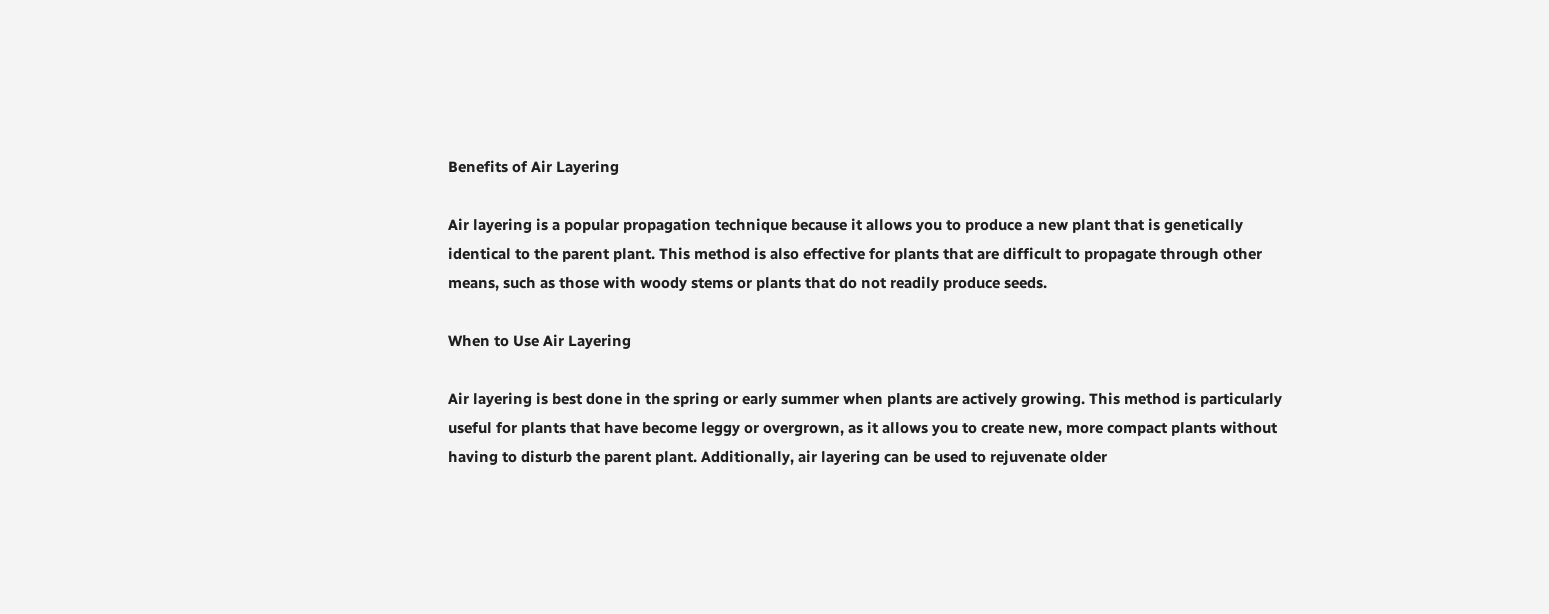Benefits of Air Layering

Air layering is a popular propagation technique because it allows you to produce a new plant that is genetically identical to the parent plant. This method is also effective for plants that are difficult to propagate through other means, such as those with woody stems or plants that do not readily produce seeds.

When to Use Air Layering

Air layering is best done in the spring or early summer when plants are actively growing. This method is particularly useful for plants that have become leggy or overgrown, as it allows you to create new, more compact plants without having to disturb the parent plant. Additionally, air layering can be used to rejuvenate older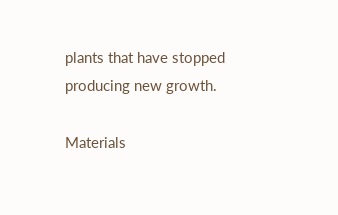plants that have stopped producing new growth.

Materials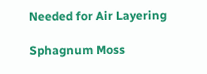Needed for Air Layering

Sphagnum Moss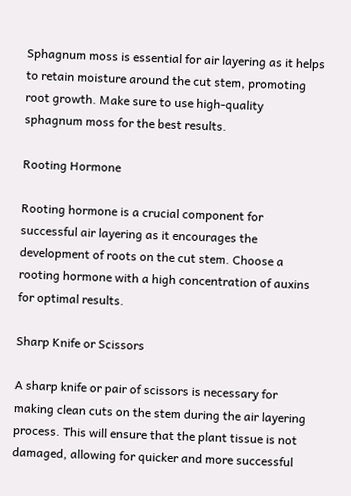Sphagnum moss is essential for air layering as it helps to retain moisture around the cut stem, promoting root growth. Make sure to use high-quality sphagnum moss for the best results.

Rooting Hormone

Rooting hormone is a crucial component for successful air layering as it encourages the development of roots on the cut stem. Choose a rooting hormone with a high concentration of auxins for optimal results.

Sharp Knife or Scissors

A sharp knife or pair of scissors is necessary for making clean cuts on the stem during the air layering process. This will ensure that the plant tissue is not damaged, allowing for quicker and more successful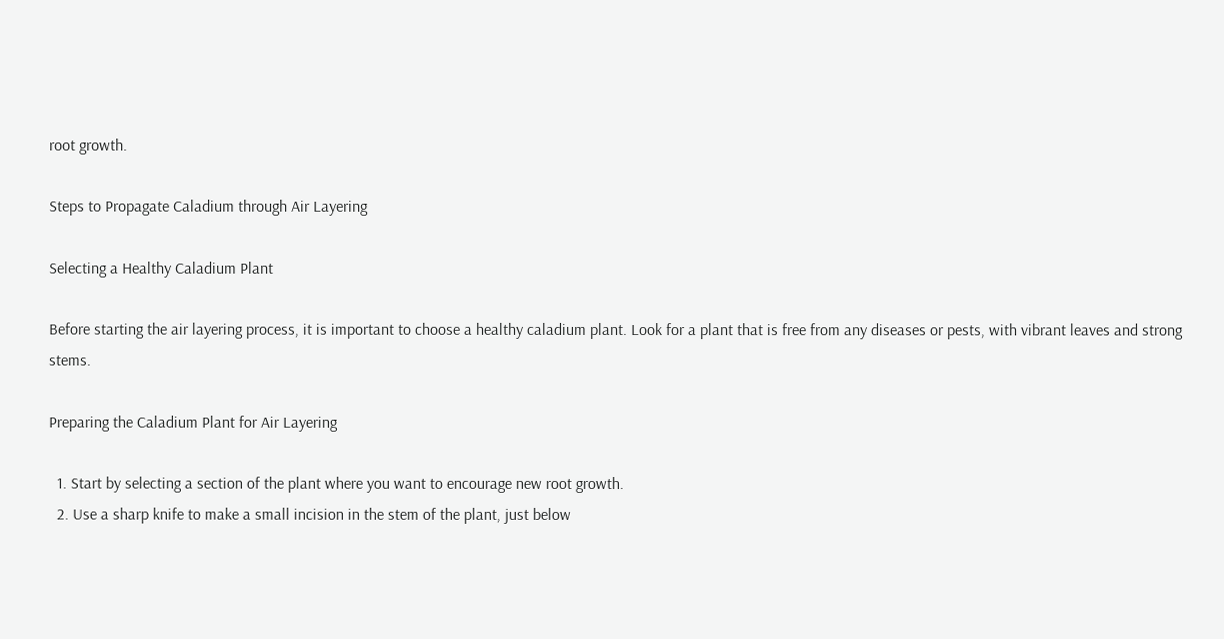root growth.

Steps to Propagate Caladium through Air Layering

Selecting a Healthy Caladium Plant

Before starting the air layering process, it is important to choose a healthy caladium plant. Look for a plant that is free from any diseases or pests, with vibrant leaves and strong stems.

Preparing the Caladium Plant for Air Layering

  1. Start by selecting a section of the plant where you want to encourage new root growth.
  2. Use a sharp knife to make a small incision in the stem of the plant, just below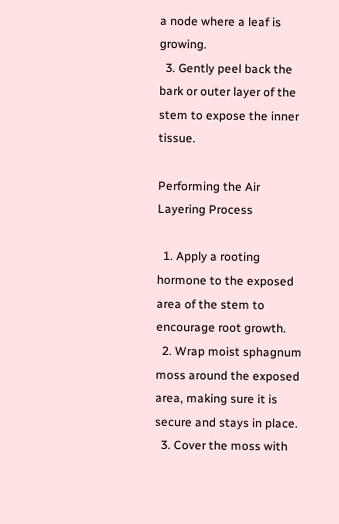a node where a leaf is growing.
  3. Gently peel back the bark or outer layer of the stem to expose the inner tissue.

Performing the Air Layering Process

  1. Apply a rooting hormone to the exposed area of the stem to encourage root growth.
  2. Wrap moist sphagnum moss around the exposed area, making sure it is secure and stays in place.
  3. Cover the moss with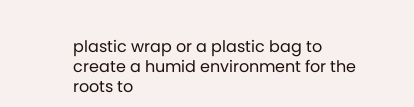plastic wrap or a plastic bag to create a humid environment for the roots to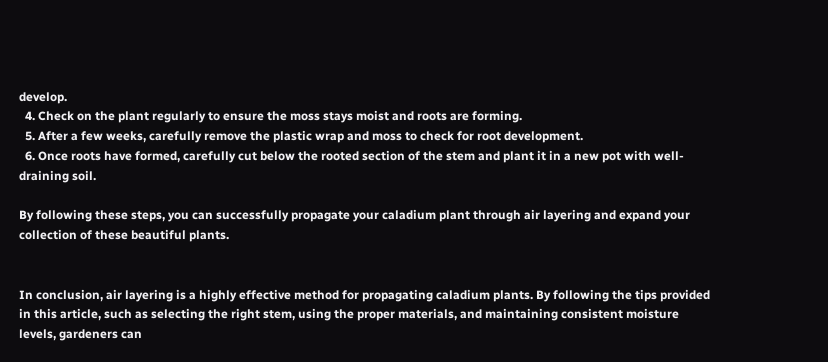develop.
  4. Check on the plant regularly to ensure the moss stays moist and roots are forming.
  5. After a few weeks, carefully remove the plastic wrap and moss to check for root development.
  6. Once roots have formed, carefully cut below the rooted section of the stem and plant it in a new pot with well-draining soil.

By following these steps, you can successfully propagate your caladium plant through air layering and expand your collection of these beautiful plants.


In conclusion, air layering is a highly effective method for propagating caladium plants. By following the tips provided in this article, such as selecting the right stem, using the proper materials, and maintaining consistent moisture levels, gardeners can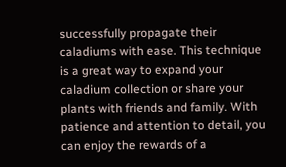successfully propagate their caladiums with ease. This technique is a great way to expand your caladium collection or share your plants with friends and family. With patience and attention to detail, you can enjoy the rewards of a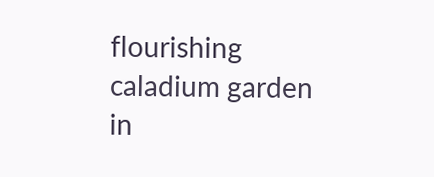flourishing caladium garden in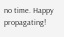no time. Happy propagating!